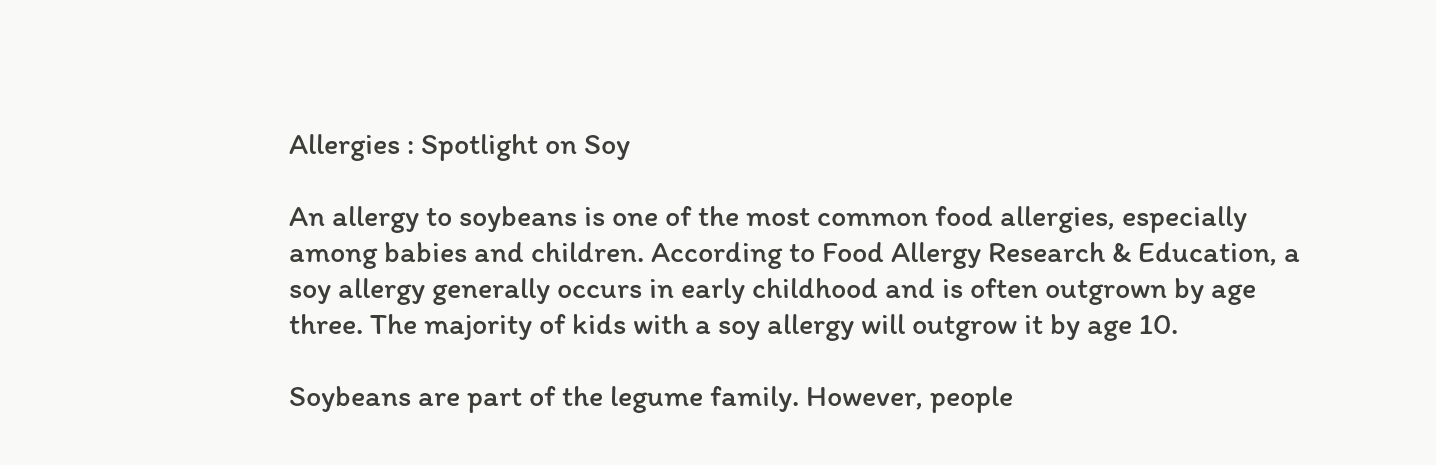Allergies : Spotlight on Soy

An allergy to soybeans is one of the most common food allergies, especially among babies and children. According to Food Allergy Research & Education, a soy allergy generally occurs in early childhood and is often outgrown by age three. The majority of kids with a soy allergy will outgrow it by age 10.

Soybeans are part of the legume family. However, people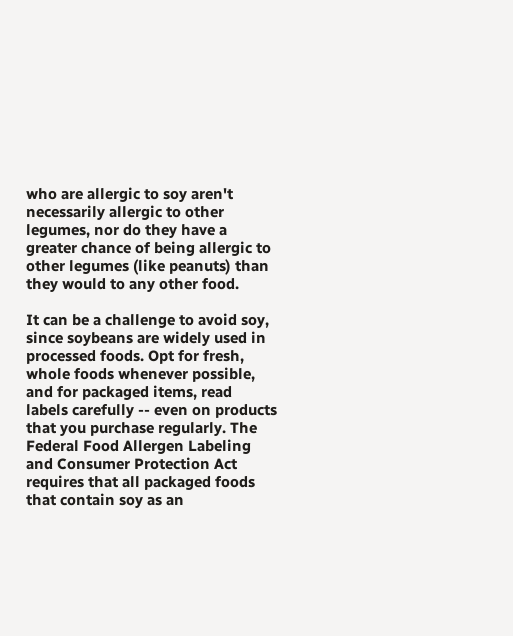who are allergic to soy aren't necessarily allergic to other legumes, nor do they have a greater chance of being allergic to other legumes (like peanuts) than they would to any other food.

It can be a challenge to avoid soy, since soybeans are widely used in processed foods. Opt for fresh, whole foods whenever possible, and for packaged items, read labels carefully -- even on products that you purchase regularly. The Federal Food Allergen Labeling and Consumer Protection Act requires that all packaged foods that contain soy as an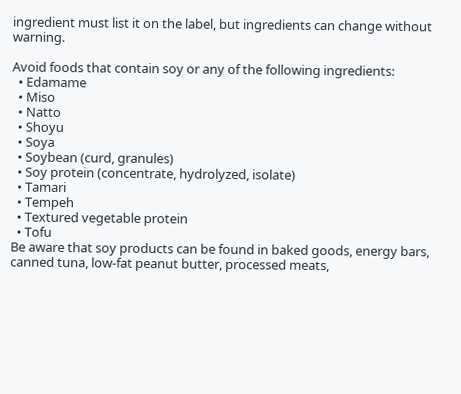ingredient must list it on the label, but ingredients can change without warning.

Avoid foods that contain soy or any of the following ingredients:
  • Edamame
  • Miso
  • Natto
  • Shoyu
  • Soya
  • Soybean (curd, granules)
  • Soy protein (concentrate, hydrolyzed, isolate)
  • Tamari
  • Tempeh
  • Textured vegetable protein
  • Tofu
Be aware that soy products can be found in baked goods, energy bars, canned tuna, low-fat peanut butter, processed meats,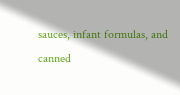sauces, infant formulas, and canned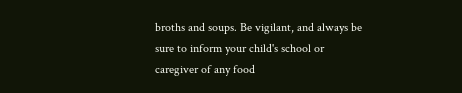broths and soups. Be vigilant, and always be sure to inform your child's school or caregiver of any food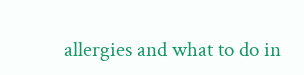allergies and what to do in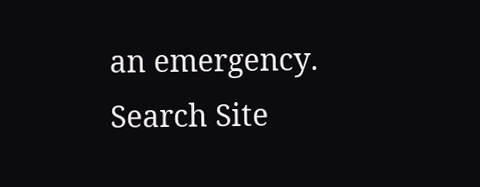an emergency.
Search Site